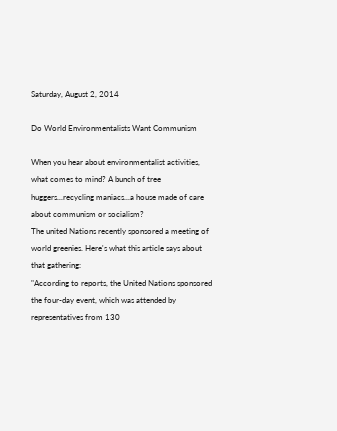Saturday, August 2, 2014

Do World Environmentalists Want Communism

When you hear about environmentalist activities, what comes to mind? A bunch of tree huggers...recycling maniacs...a house made of care about communism or socialism?
The united Nations recently sponsored a meeting of world greenies. Here's what this article says about that gathering:
"According to reports, the United Nations sponsored the four-day event, which was attended by representatives from 130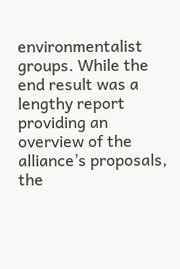environmentalist groups. While the end result was a lengthy report providing an overview of the alliance’s proposals, the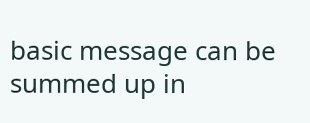basic message can be summed up in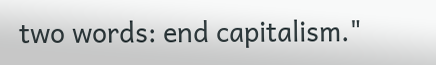two words: end capitalism."